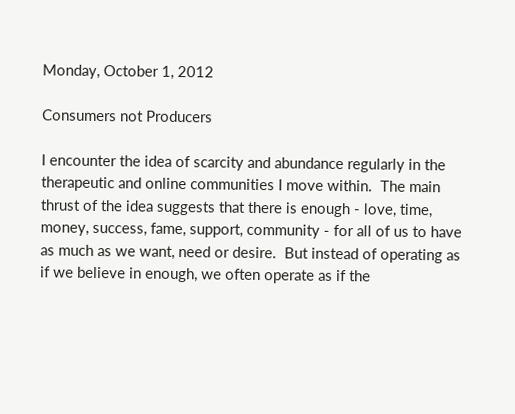Monday, October 1, 2012

Consumers not Producers

I encounter the idea of scarcity and abundance regularly in the therapeutic and online communities I move within.  The main thrust of the idea suggests that there is enough - love, time, money, success, fame, support, community - for all of us to have as much as we want, need or desire.  But instead of operating as if we believe in enough, we often operate as if the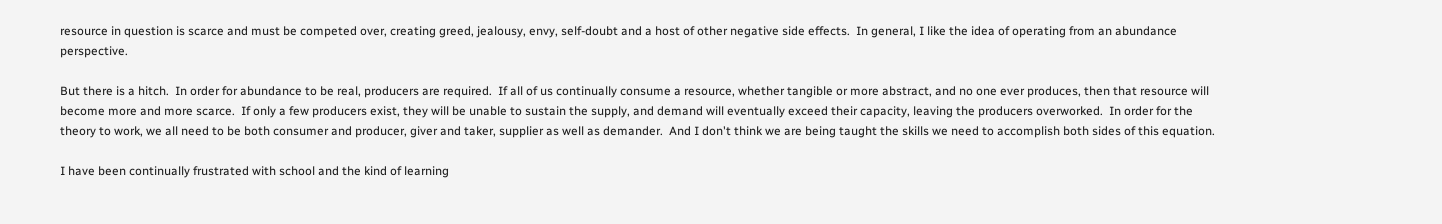resource in question is scarce and must be competed over, creating greed, jealousy, envy, self-doubt and a host of other negative side effects.  In general, I like the idea of operating from an abundance perspective.

But there is a hitch.  In order for abundance to be real, producers are required.  If all of us continually consume a resource, whether tangible or more abstract, and no one ever produces, then that resource will become more and more scarce.  If only a few producers exist, they will be unable to sustain the supply, and demand will eventually exceed their capacity, leaving the producers overworked.  In order for the theory to work, we all need to be both consumer and producer, giver and taker, supplier as well as demander.  And I don't think we are being taught the skills we need to accomplish both sides of this equation.

I have been continually frustrated with school and the kind of learning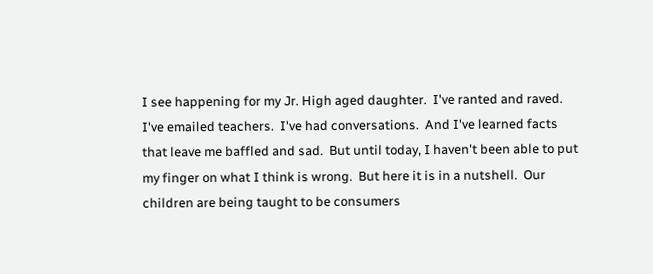I see happening for my Jr. High aged daughter.  I've ranted and raved.  I've emailed teachers.  I've had conversations.  And I've learned facts that leave me baffled and sad.  But until today, I haven't been able to put my finger on what I think is wrong.  But here it is in a nutshell.  Our children are being taught to be consumers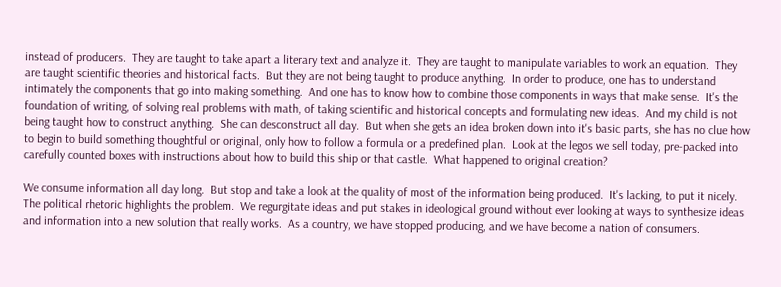instead of producers.  They are taught to take apart a literary text and analyze it.  They are taught to manipulate variables to work an equation.  They are taught scientific theories and historical facts.  But they are not being taught to produce anything.  In order to produce, one has to understand intimately the components that go into making something.  And one has to know how to combine those components in ways that make sense.  It's the foundation of writing, of solving real problems with math, of taking scientific and historical concepts and formulating new ideas.  And my child is not being taught how to construct anything.  She can desconstruct all day.  But when she gets an idea broken down into it's basic parts, she has no clue how to begin to build something thoughtful or original, only how to follow a formula or a predefined plan.  Look at the legos we sell today, pre-packed into carefully counted boxes with instructions about how to build this ship or that castle.  What happened to original creation?

We consume information all day long.  But stop and take a look at the quality of most of the information being produced.  It's lacking, to put it nicely.  The political rhetoric highlights the problem.  We regurgitate ideas and put stakes in ideological ground without ever looking at ways to synthesize ideas and information into a new solution that really works.  As a country, we have stopped producing, and we have become a nation of consumers.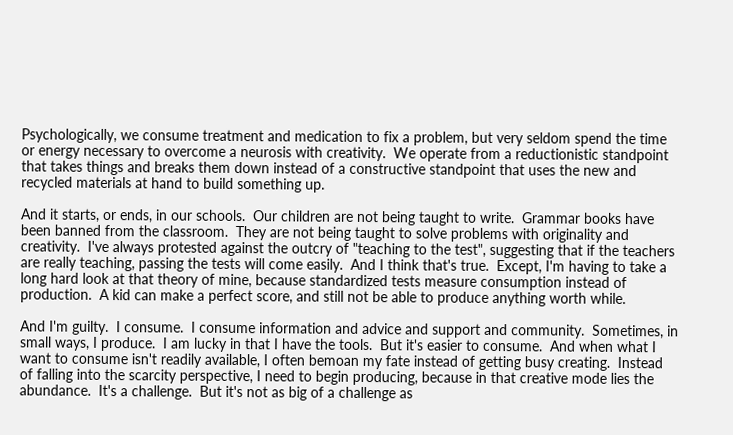Psychologically, we consume treatment and medication to fix a problem, but very seldom spend the time or energy necessary to overcome a neurosis with creativity.  We operate from a reductionistic standpoint that takes things and breaks them down instead of a constructive standpoint that uses the new and recycled materials at hand to build something up.

And it starts, or ends, in our schools.  Our children are not being taught to write.  Grammar books have been banned from the classroom.  They are not being taught to solve problems with originality and creativity.  I've always protested against the outcry of "teaching to the test", suggesting that if the teachers are really teaching, passing the tests will come easily.  And I think that's true.  Except, I'm having to take a long hard look at that theory of mine, because standardized tests measure consumption instead of production.  A kid can make a perfect score, and still not be able to produce anything worth while.

And I'm guilty.  I consume.  I consume information and advice and support and community.  Sometimes, in small ways, I produce.  I am lucky in that I have the tools.  But it's easier to consume.  And when what I want to consume isn't readily available, I often bemoan my fate instead of getting busy creating.  Instead of falling into the scarcity perspective, I need to begin producing, because in that creative mode lies the abundance.  It's a challenge.  But it's not as big of a challenge as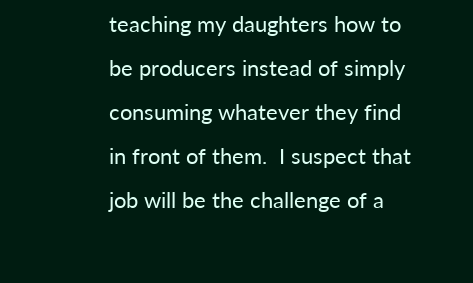teaching my daughters how to be producers instead of simply consuming whatever they find in front of them.  I suspect that job will be the challenge of a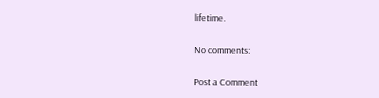lifetime.

No comments:

Post a Comment